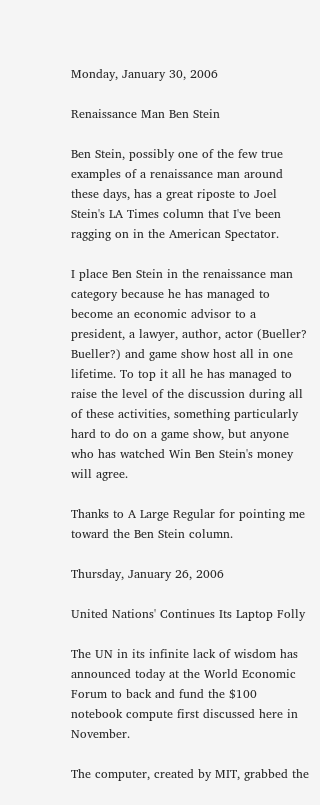Monday, January 30, 2006

Renaissance Man Ben Stein

Ben Stein, possibly one of the few true examples of a renaissance man around these days, has a great riposte to Joel Stein's LA Times column that I've been ragging on in the American Spectator.

I place Ben Stein in the renaissance man category because he has managed to become an economic advisor to a president, a lawyer, author, actor (Bueller? Bueller?) and game show host all in one lifetime. To top it all he has managed to raise the level of the discussion during all of these activities, something particularly hard to do on a game show, but anyone who has watched Win Ben Stein's money will agree.

Thanks to A Large Regular for pointing me toward the Ben Stein column.

Thursday, January 26, 2006

United Nations' Continues Its Laptop Folly

The UN in its infinite lack of wisdom has announced today at the World Economic Forum to back and fund the $100 notebook compute first discussed here in November.

The computer, created by MIT, grabbed the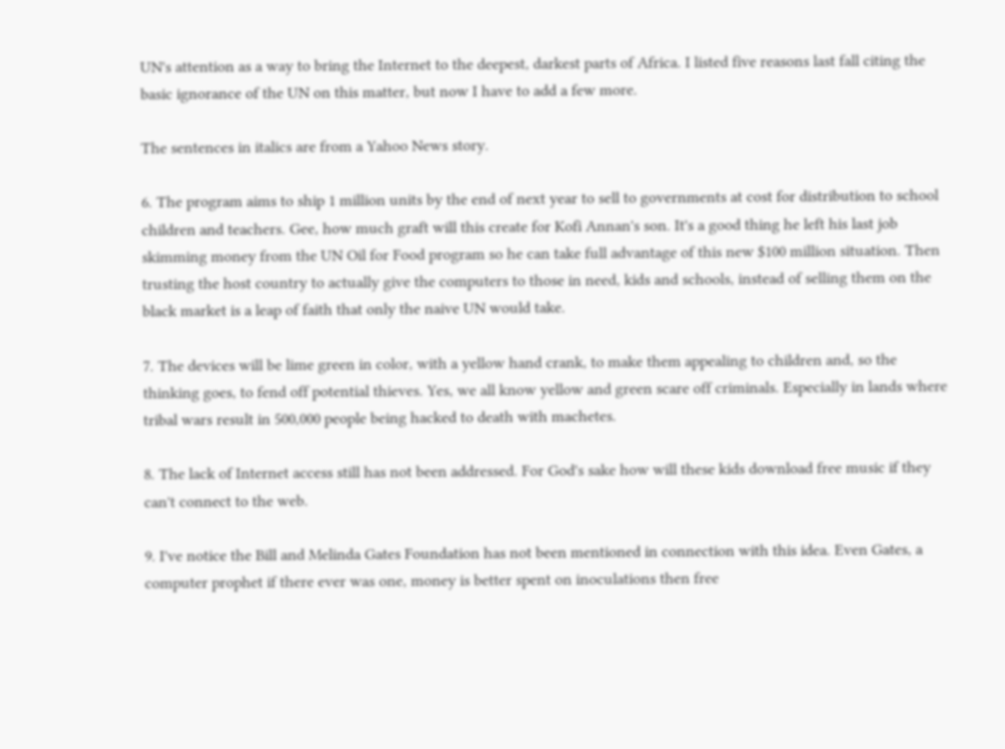UN's attention as a way to bring the Internet to the deepest, darkest parts of Africa. I listed five reasons last fall citing the basic ignorance of the UN on this matter, but now I have to add a few more.

The sentences in italics are from a Yahoo News story.

6. The program aims to ship 1 million units by the end of next year to sell to governments at cost for distribution to school children and teachers. Gee, how much graft will this create for Kofi Annan's son. It's a good thing he left his last job skimming money from the UN Oil for Food program so he can take full advantage of this new $100 million situation. Then trusting the host country to actually give the computers to those in need, kids and schools, instead of selling them on the black market is a leap of faith that only the naive UN would take.

7. The devices will be lime green in color, with a yellow hand crank, to make them appealing to children and, so the thinking goes, to fend off potential thieves. Yes, we all know yellow and green scare off criminals. Especially in lands where tribal wars result in 500,000 people being hacked to death with machetes.

8. The lack of Internet access still has not been addressed. For God's sake how will these kids download free music if they can't connect to the web.

9. I've notice the Bill and Melinda Gates Foundation has not been mentioned in connection with this idea. Even Gates, a computer prophet if there ever was one, money is better spent on inoculations then free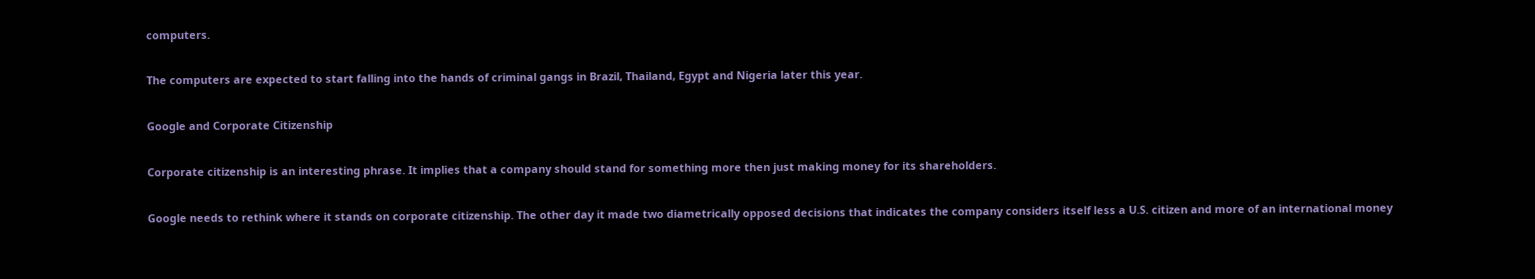computers.

The computers are expected to start falling into the hands of criminal gangs in Brazil, Thailand, Egypt and Nigeria later this year.

Google and Corporate Citizenship

Corporate citizenship is an interesting phrase. It implies that a company should stand for something more then just making money for its shareholders.

Google needs to rethink where it stands on corporate citizenship. The other day it made two diametrically opposed decisions that indicates the company considers itself less a U.S. citizen and more of an international money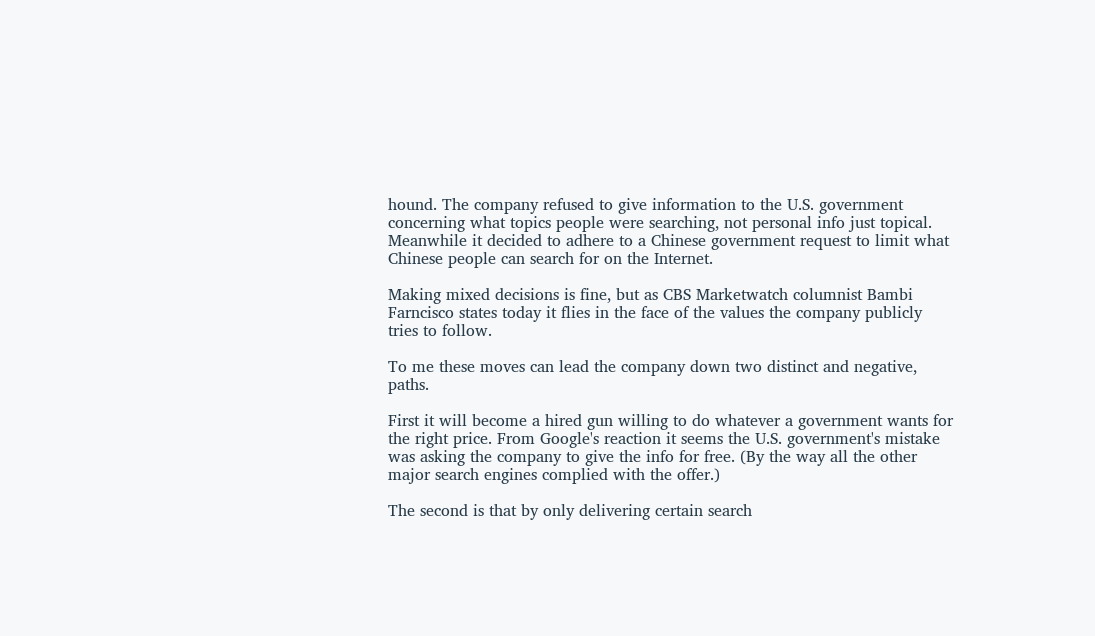hound. The company refused to give information to the U.S. government concerning what topics people were searching, not personal info just topical. Meanwhile it decided to adhere to a Chinese government request to limit what Chinese people can search for on the Internet.

Making mixed decisions is fine, but as CBS Marketwatch columnist Bambi Farncisco states today it flies in the face of the values the company publicly tries to follow.

To me these moves can lead the company down two distinct and negative, paths.

First it will become a hired gun willing to do whatever a government wants for the right price. From Google's reaction it seems the U.S. government's mistake was asking the company to give the info for free. (By the way all the other major search engines complied with the offer.)

The second is that by only delivering certain search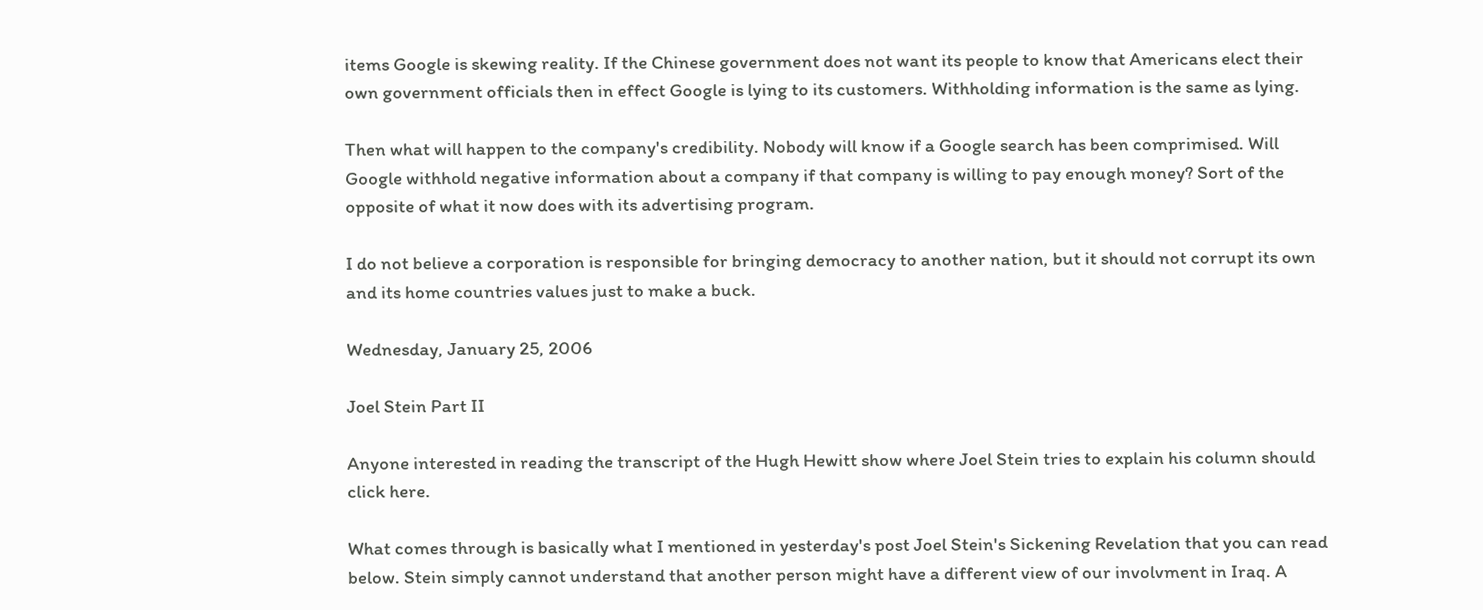items Google is skewing reality. If the Chinese government does not want its people to know that Americans elect their own government officials then in effect Google is lying to its customers. Withholding information is the same as lying.

Then what will happen to the company's credibility. Nobody will know if a Google search has been comprimised. Will Google withhold negative information about a company if that company is willing to pay enough money? Sort of the opposite of what it now does with its advertising program.

I do not believe a corporation is responsible for bringing democracy to another nation, but it should not corrupt its own and its home countries values just to make a buck.

Wednesday, January 25, 2006

Joel Stein Part II

Anyone interested in reading the transcript of the Hugh Hewitt show where Joel Stein tries to explain his column should click here.

What comes through is basically what I mentioned in yesterday's post Joel Stein's Sickening Revelation that you can read below. Stein simply cannot understand that another person might have a different view of our involvment in Iraq. A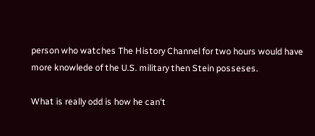person who watches The History Channel for two hours would have more knowlede of the U.S. military then Stein posseses.

What is really odd is how he can't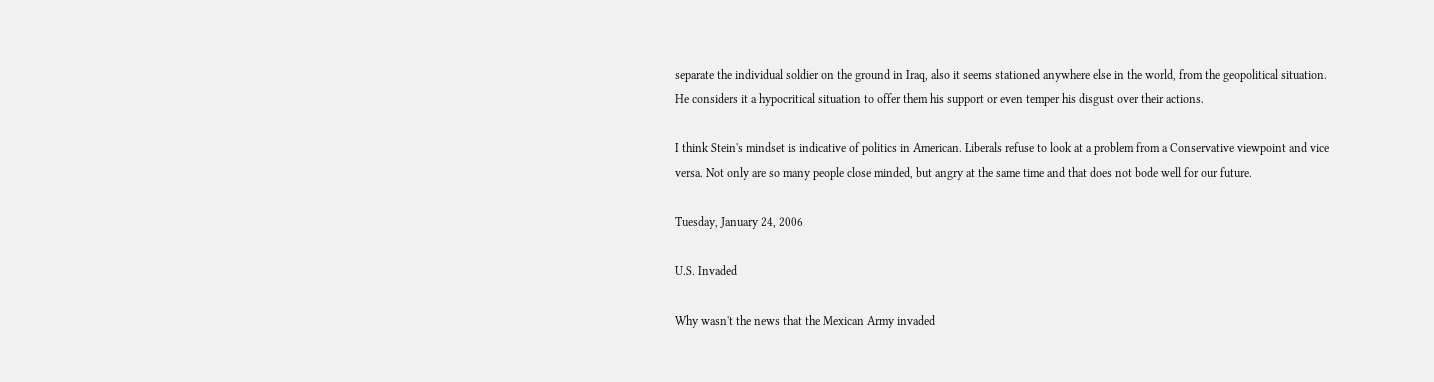separate the individual soldier on the ground in Iraq, also it seems stationed anywhere else in the world, from the geopolitical situation. He considers it a hypocritical situation to offer them his support or even temper his disgust over their actions.

I think Stein's mindset is indicative of politics in American. Liberals refuse to look at a problem from a Conservative viewpoint and vice versa. Not only are so many people close minded, but angry at the same time and that does not bode well for our future.

Tuesday, January 24, 2006

U.S. Invaded

Why wasn't the news that the Mexican Army invaded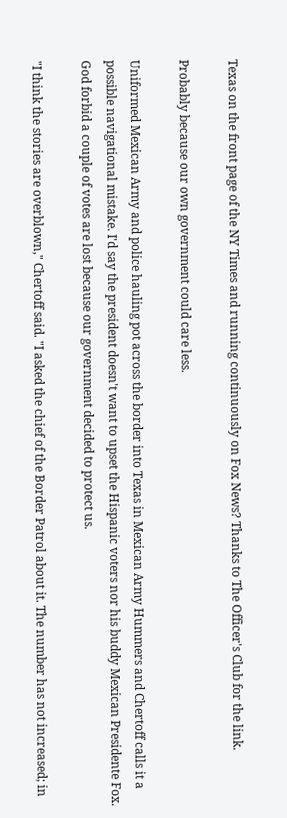Texas on the front page of the NY Times and running continuously on Fox News? Thanks to The Officer's Club for the link.

Probably because our own government could care less.

Uniformed Mexican Army and police hauling pot across the border into Texas in Mexican Army Hummers and Chertoff calls it a possible navigational mistake. I'd say the president doesn't want to upset the Hispanic voters nor his buddy Mexican Presidente Fox. God forbid a couple of votes are lost because our government decided to protect us.

"I think the stories are overblown," Chertoff said. "I asked the chief of the Border Patrol about it. The number has not increased; in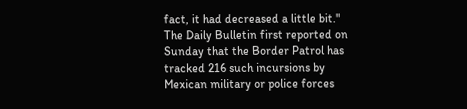fact, it had decreased a little bit."
The Daily Bulletin first reported on Sunday that the Border Patrol has tracked 216 such incursions by Mexican military or police forces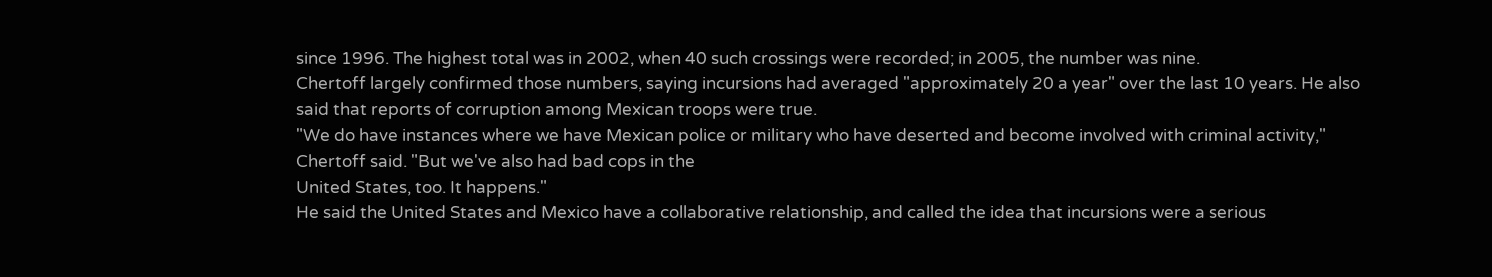since 1996. The highest total was in 2002, when 40 such crossings were recorded; in 2005, the number was nine.
Chertoff largely confirmed those numbers, saying incursions had averaged "approximately 20 a year" over the last 10 years. He also said that reports of corruption among Mexican troops were true.
"We do have instances where we have Mexican police or military who have deserted and become involved with criminal activity," Chertoff said. "But we've also had bad cops in the
United States, too. It happens."
He said the United States and Mexico have a collaborative relationship, and called the idea that incursions were a serious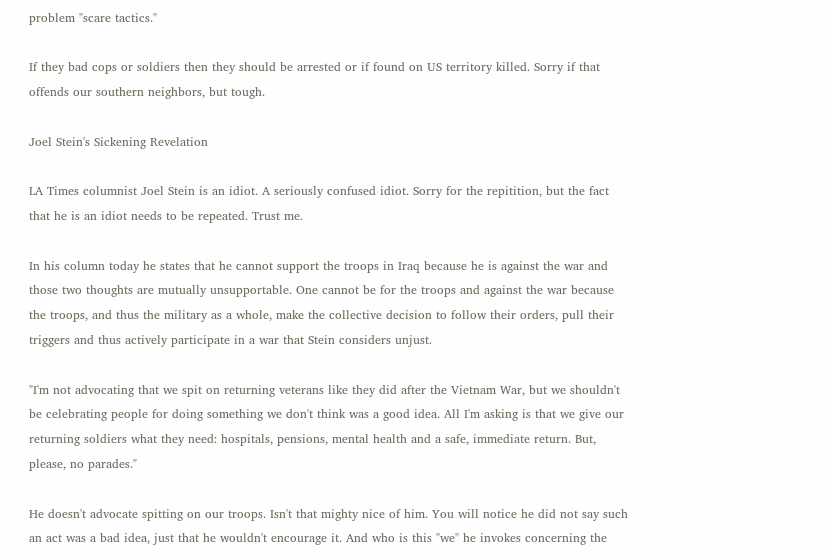problem "scare tactics."

If they bad cops or soldiers then they should be arrested or if found on US territory killed. Sorry if that offends our southern neighbors, but tough.

Joel Stein's Sickening Revelation

LA Times columnist Joel Stein is an idiot. A seriously confused idiot. Sorry for the repitition, but the fact that he is an idiot needs to be repeated. Trust me.

In his column today he states that he cannot support the troops in Iraq because he is against the war and those two thoughts are mutually unsupportable. One cannot be for the troops and against the war because the troops, and thus the military as a whole, make the collective decision to follow their orders, pull their triggers and thus actively participate in a war that Stein considers unjust.

"I'm not advocating that we spit on returning veterans like they did after the Vietnam War, but we shouldn't be celebrating people for doing something we don't think was a good idea. All I'm asking is that we give our returning soldiers what they need: hospitals, pensions, mental health and a safe, immediate return. But, please, no parades."

He doesn't advocate spitting on our troops. Isn't that mighty nice of him. You will notice he did not say such an act was a bad idea, just that he wouldn't encourage it. And who is this "we" he invokes concerning the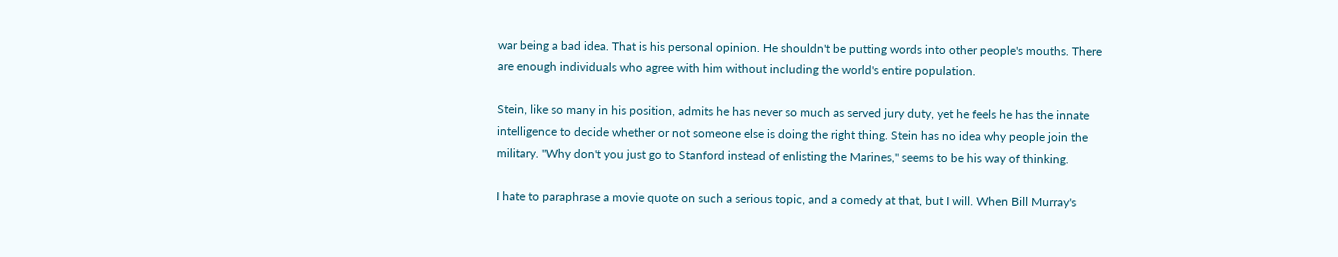war being a bad idea. That is his personal opinion. He shouldn't be putting words into other people's mouths. There are enough individuals who agree with him without including the world's entire population.

Stein, like so many in his position, admits he has never so much as served jury duty, yet he feels he has the innate intelligence to decide whether or not someone else is doing the right thing. Stein has no idea why people join the military. "Why don't you just go to Stanford instead of enlisting the Marines," seems to be his way of thinking.

I hate to paraphrase a movie quote on such a serious topic, and a comedy at that, but I will. When Bill Murray's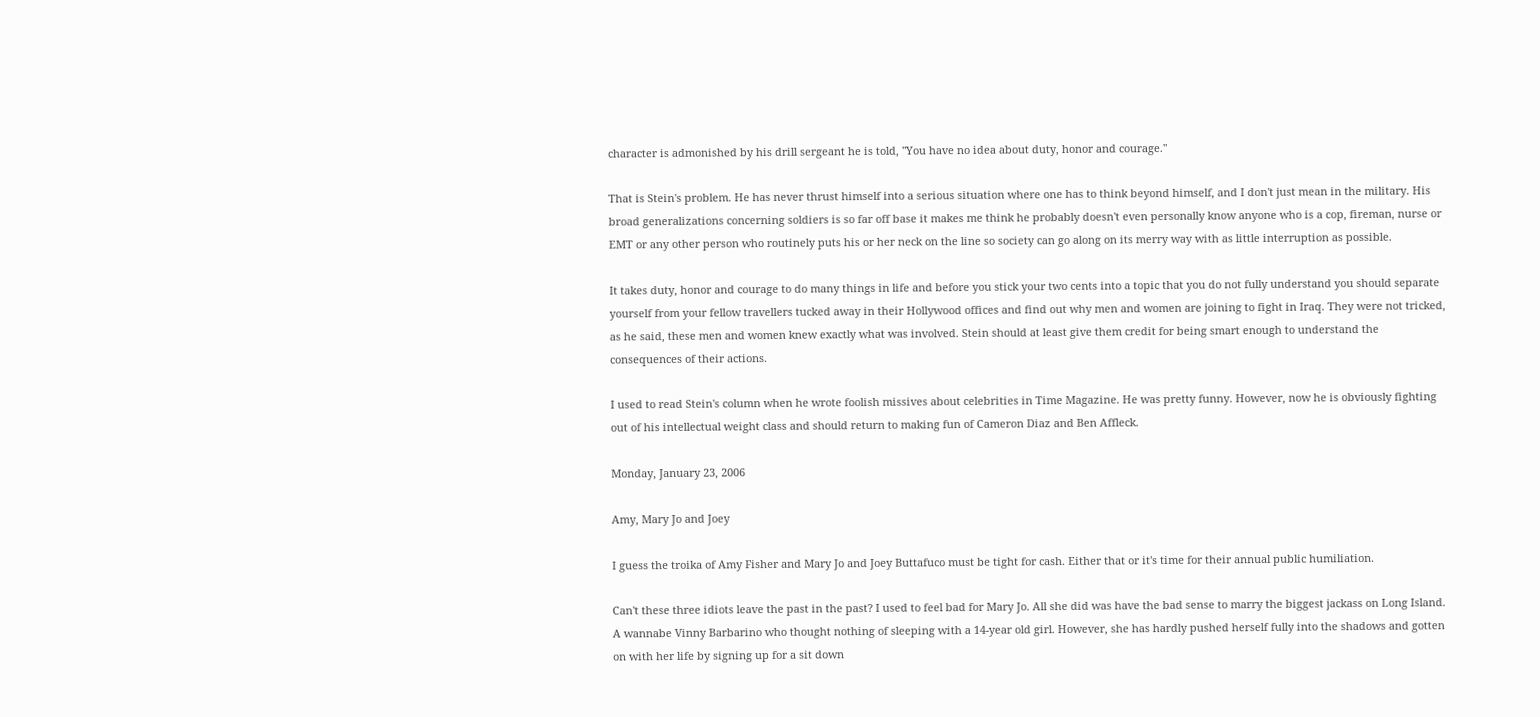character is admonished by his drill sergeant he is told, "You have no idea about duty, honor and courage."

That is Stein's problem. He has never thrust himself into a serious situation where one has to think beyond himself, and I don't just mean in the military. His broad generalizations concerning soldiers is so far off base it makes me think he probably doesn't even personally know anyone who is a cop, fireman, nurse or EMT or any other person who routinely puts his or her neck on the line so society can go along on its merry way with as little interruption as possible.

It takes duty, honor and courage to do many things in life and before you stick your two cents into a topic that you do not fully understand you should separate yourself from your fellow travellers tucked away in their Hollywood offices and find out why men and women are joining to fight in Iraq. They were not tricked, as he said, these men and women knew exactly what was involved. Stein should at least give them credit for being smart enough to understand the consequences of their actions.

I used to read Stein's column when he wrote foolish missives about celebrities in Time Magazine. He was pretty funny. However, now he is obviously fighting out of his intellectual weight class and should return to making fun of Cameron Diaz and Ben Affleck.

Monday, January 23, 2006

Amy, Mary Jo and Joey

I guess the troika of Amy Fisher and Mary Jo and Joey Buttafuco must be tight for cash. Either that or it's time for their annual public humiliation.

Can't these three idiots leave the past in the past? I used to feel bad for Mary Jo. All she did was have the bad sense to marry the biggest jackass on Long Island. A wannabe Vinny Barbarino who thought nothing of sleeping with a 14-year old girl. However, she has hardly pushed herself fully into the shadows and gotten on with her life by signing up for a sit down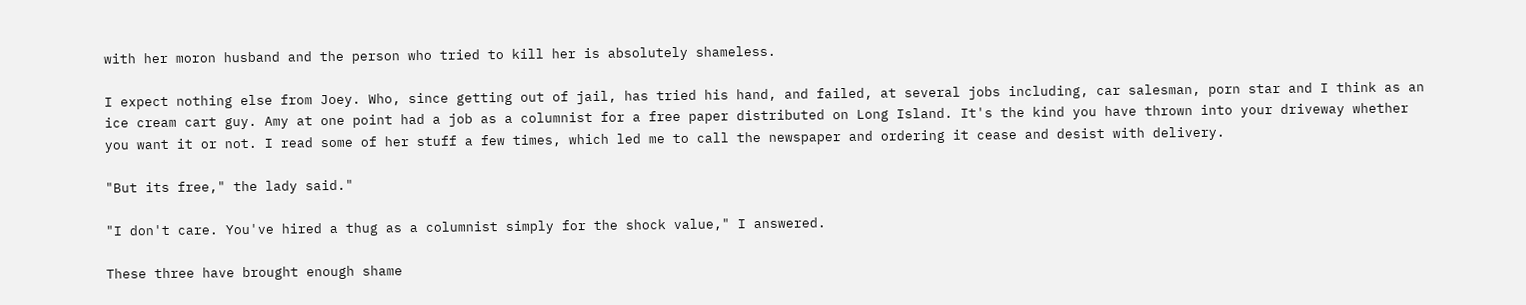with her moron husband and the person who tried to kill her is absolutely shameless.

I expect nothing else from Joey. Who, since getting out of jail, has tried his hand, and failed, at several jobs including, car salesman, porn star and I think as an ice cream cart guy. Amy at one point had a job as a columnist for a free paper distributed on Long Island. It's the kind you have thrown into your driveway whether you want it or not. I read some of her stuff a few times, which led me to call the newspaper and ordering it cease and desist with delivery.

"But its free," the lady said."

"I don't care. You've hired a thug as a columnist simply for the shock value," I answered.

These three have brought enough shame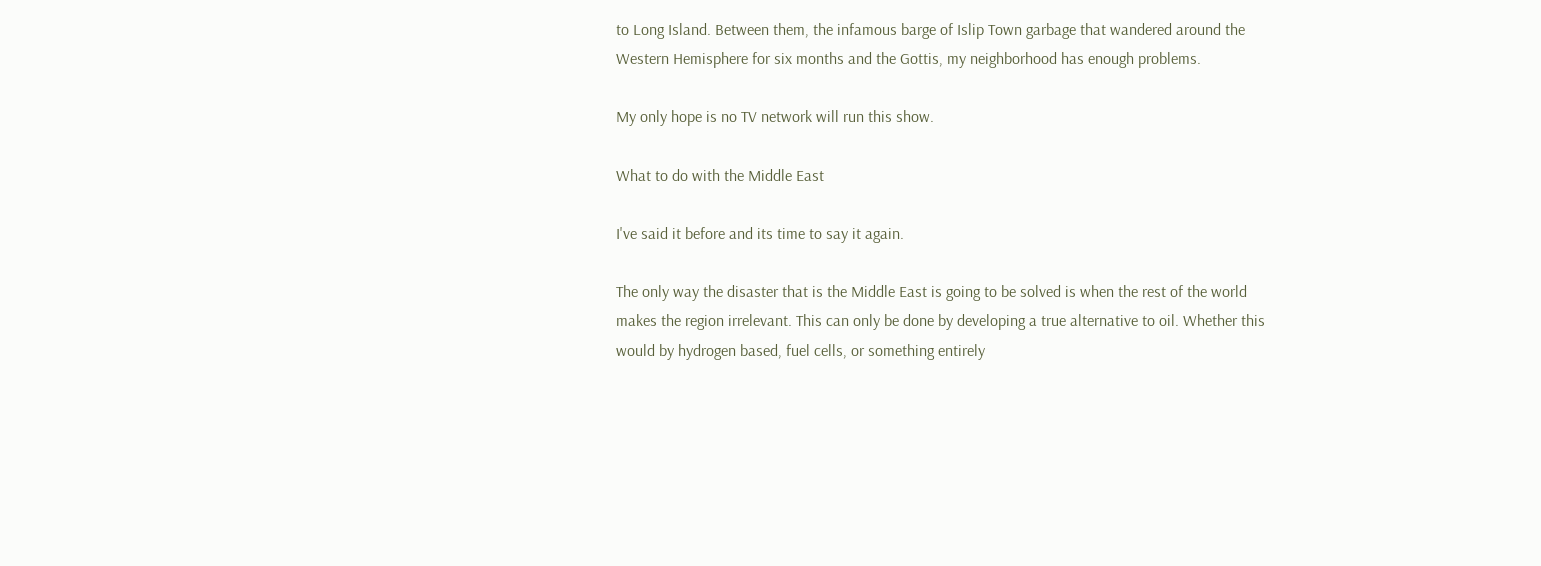to Long Island. Between them, the infamous barge of Islip Town garbage that wandered around the Western Hemisphere for six months and the Gottis, my neighborhood has enough problems.

My only hope is no TV network will run this show.

What to do with the Middle East

I've said it before and its time to say it again.

The only way the disaster that is the Middle East is going to be solved is when the rest of the world makes the region irrelevant. This can only be done by developing a true alternative to oil. Whether this would by hydrogen based, fuel cells, or something entirely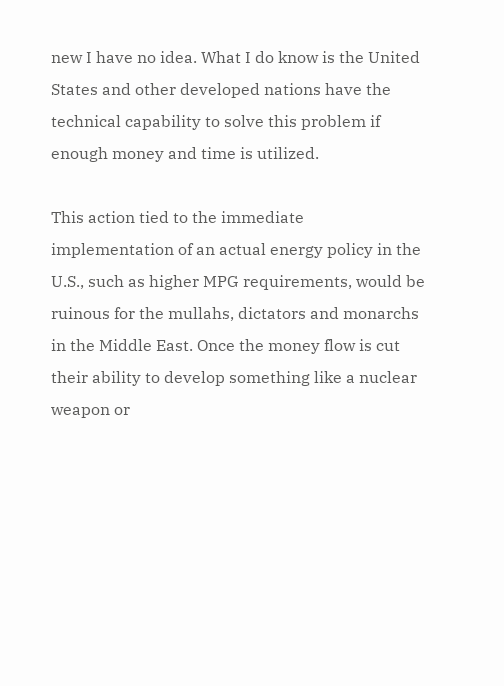new I have no idea. What I do know is the United States and other developed nations have the technical capability to solve this problem if enough money and time is utilized.

This action tied to the immediate implementation of an actual energy policy in the U.S., such as higher MPG requirements, would be ruinous for the mullahs, dictators and monarchs in the Middle East. Once the money flow is cut their ability to develop something like a nuclear weapon or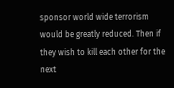sponsor world wide terrorism would be greatly reduced. Then if they wish to kill each other for the next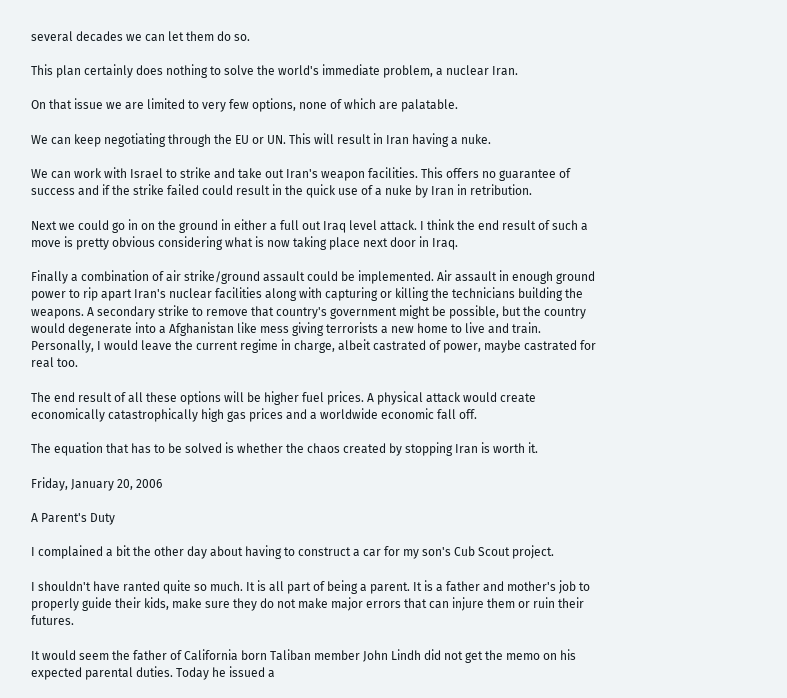several decades we can let them do so.

This plan certainly does nothing to solve the world's immediate problem, a nuclear Iran.

On that issue we are limited to very few options, none of which are palatable.

We can keep negotiating through the EU or UN. This will result in Iran having a nuke.

We can work with Israel to strike and take out Iran's weapon facilities. This offers no guarantee of success and if the strike failed could result in the quick use of a nuke by Iran in retribution.

Next we could go in on the ground in either a full out Iraq level attack. I think the end result of such a move is pretty obvious considering what is now taking place next door in Iraq.

Finally a combination of air strike/ground assault could be implemented. Air assault in enough ground power to rip apart Iran's nuclear facilities along with capturing or killing the technicians building the weapons. A secondary strike to remove that country's government might be possible, but the country would degenerate into a Afghanistan like mess giving terrorists a new home to live and train. Personally, I would leave the current regime in charge, albeit castrated of power, maybe castrated for real too.

The end result of all these options will be higher fuel prices. A physical attack would create economically catastrophically high gas prices and a worldwide economic fall off.

The equation that has to be solved is whether the chaos created by stopping Iran is worth it.

Friday, January 20, 2006

A Parent's Duty

I complained a bit the other day about having to construct a car for my son's Cub Scout project.

I shouldn't have ranted quite so much. It is all part of being a parent. It is a father and mother's job to properly guide their kids, make sure they do not make major errors that can injure them or ruin their futures.

It would seem the father of California born Taliban member John Lindh did not get the memo on his expected parental duties. Today he issued a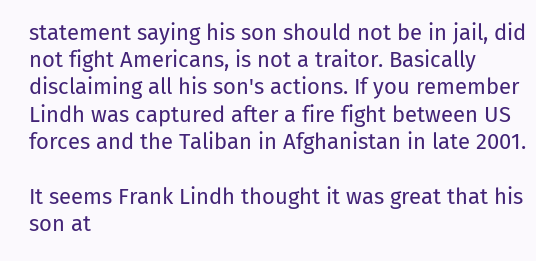statement saying his son should not be in jail, did not fight Americans, is not a traitor. Basically disclaiming all his son's actions. If you remember Lindh was captured after a fire fight between US forces and the Taliban in Afghanistan in late 2001.

It seems Frank Lindh thought it was great that his son at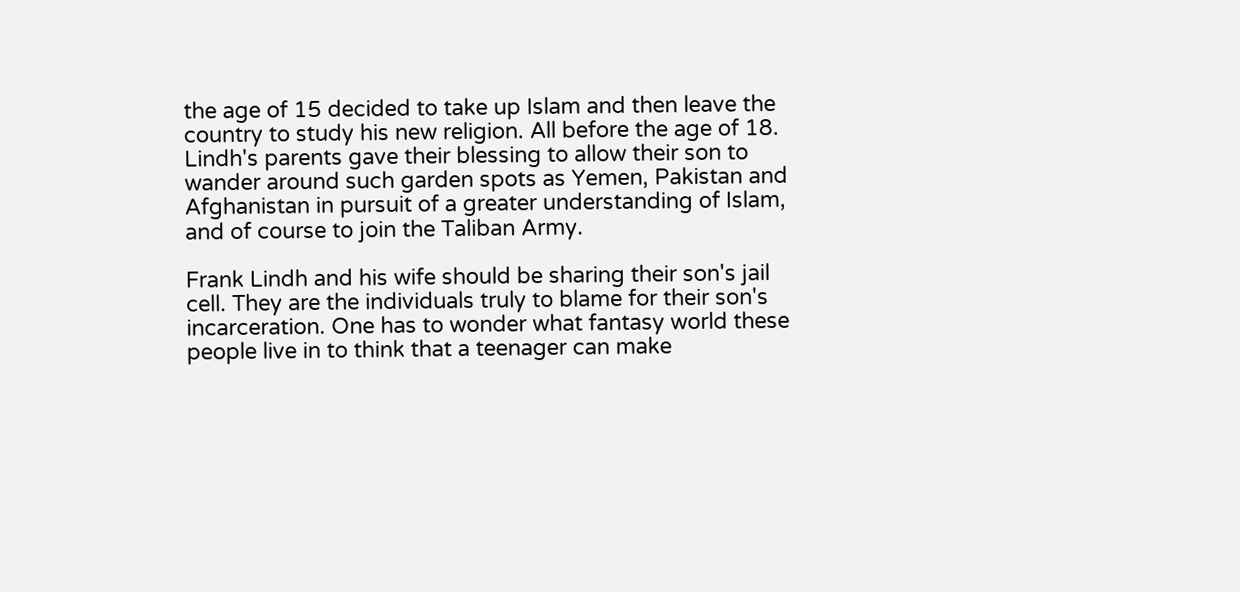the age of 15 decided to take up Islam and then leave the country to study his new religion. All before the age of 18. Lindh's parents gave their blessing to allow their son to wander around such garden spots as Yemen, Pakistan and Afghanistan in pursuit of a greater understanding of Islam, and of course to join the Taliban Army.

Frank Lindh and his wife should be sharing their son's jail cell. They are the individuals truly to blame for their son's incarceration. One has to wonder what fantasy world these people live in to think that a teenager can make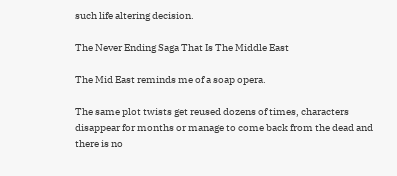such life altering decision.

The Never Ending Saga That Is The Middle East

The Mid East reminds me of a soap opera.

The same plot twists get reused dozens of times, characters disappear for months or manage to come back from the dead and there is no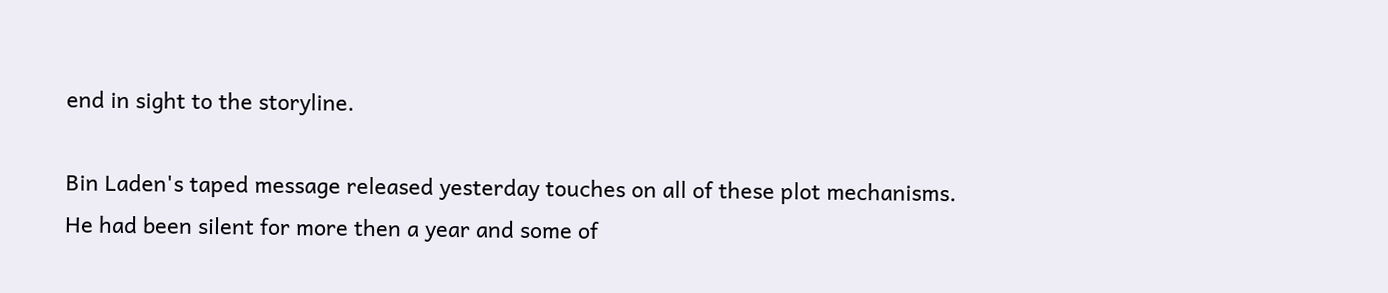end in sight to the storyline.

Bin Laden's taped message released yesterday touches on all of these plot mechanisms. He had been silent for more then a year and some of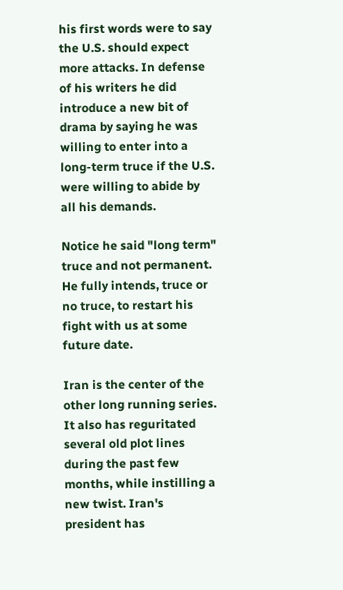his first words were to say the U.S. should expect more attacks. In defense of his writers he did introduce a new bit of drama by saying he was willing to enter into a long-term truce if the U.S. were willing to abide by all his demands.

Notice he said "long term" truce and not permanent. He fully intends, truce or no truce, to restart his fight with us at some future date.

Iran is the center of the other long running series. It also has reguritated several old plot lines during the past few months, while instilling a new twist. Iran's president has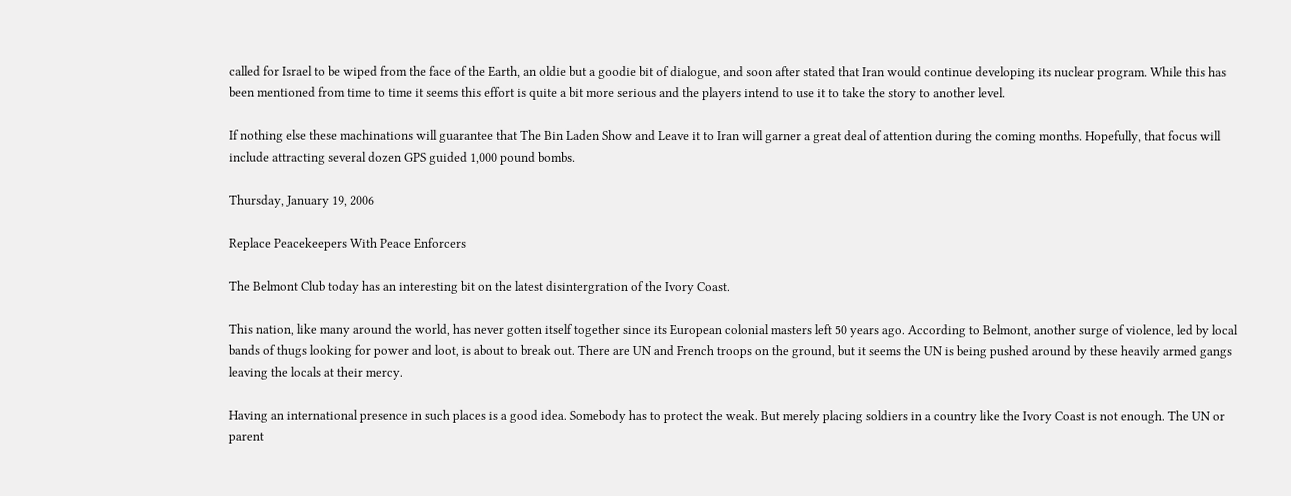called for Israel to be wiped from the face of the Earth, an oldie but a goodie bit of dialogue, and soon after stated that Iran would continue developing its nuclear program. While this has been mentioned from time to time it seems this effort is quite a bit more serious and the players intend to use it to take the story to another level.

If nothing else these machinations will guarantee that The Bin Laden Show and Leave it to Iran will garner a great deal of attention during the coming months. Hopefully, that focus will include attracting several dozen GPS guided 1,000 pound bombs.

Thursday, January 19, 2006

Replace Peacekeepers With Peace Enforcers

The Belmont Club today has an interesting bit on the latest disintergration of the Ivory Coast.

This nation, like many around the world, has never gotten itself together since its European colonial masters left 50 years ago. According to Belmont, another surge of violence, led by local bands of thugs looking for power and loot, is about to break out. There are UN and French troops on the ground, but it seems the UN is being pushed around by these heavily armed gangs leaving the locals at their mercy.

Having an international presence in such places is a good idea. Somebody has to protect the weak. But merely placing soldiers in a country like the Ivory Coast is not enough. The UN or parent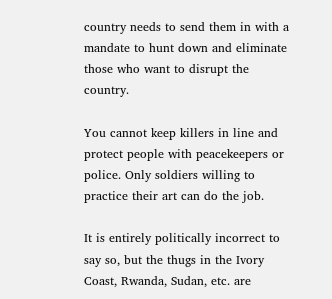country needs to send them in with a mandate to hunt down and eliminate those who want to disrupt the country.

You cannot keep killers in line and protect people with peacekeepers or police. Only soldiers willing to practice their art can do the job.

It is entirely politically incorrect to say so, but the thugs in the Ivory Coast, Rwanda, Sudan, etc. are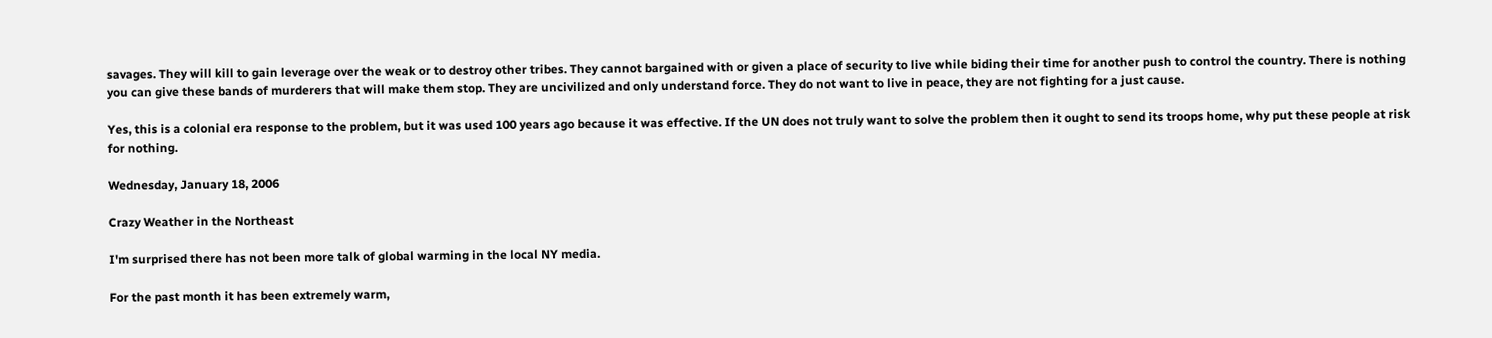savages. They will kill to gain leverage over the weak or to destroy other tribes. They cannot bargained with or given a place of security to live while biding their time for another push to control the country. There is nothing you can give these bands of murderers that will make them stop. They are uncivilized and only understand force. They do not want to live in peace, they are not fighting for a just cause.

Yes, this is a colonial era response to the problem, but it was used 100 years ago because it was effective. If the UN does not truly want to solve the problem then it ought to send its troops home, why put these people at risk for nothing.

Wednesday, January 18, 2006

Crazy Weather in the Northeast

I'm surprised there has not been more talk of global warming in the local NY media.

For the past month it has been extremely warm,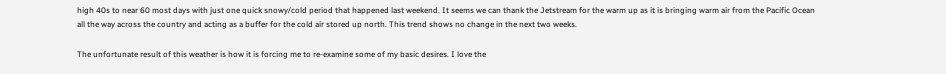high 40s to near 60 most days with just one quick snowy/cold period that happened last weekend. It seems we can thank the Jetstream for the warm up as it is bringing warm air from the Pacific Ocean all the way across the country and acting as a buffer for the cold air stored up north. This trend shows no change in the next two weeks.

The unfortunate result of this weather is how it is forcing me to re-examine some of my basic desires. I love the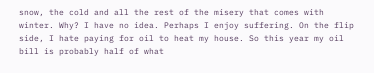snow, the cold and all the rest of the misery that comes with winter. Why? I have no idea. Perhaps I enjoy suffering. On the flip side, I hate paying for oil to heat my house. So this year my oil bill is probably half of what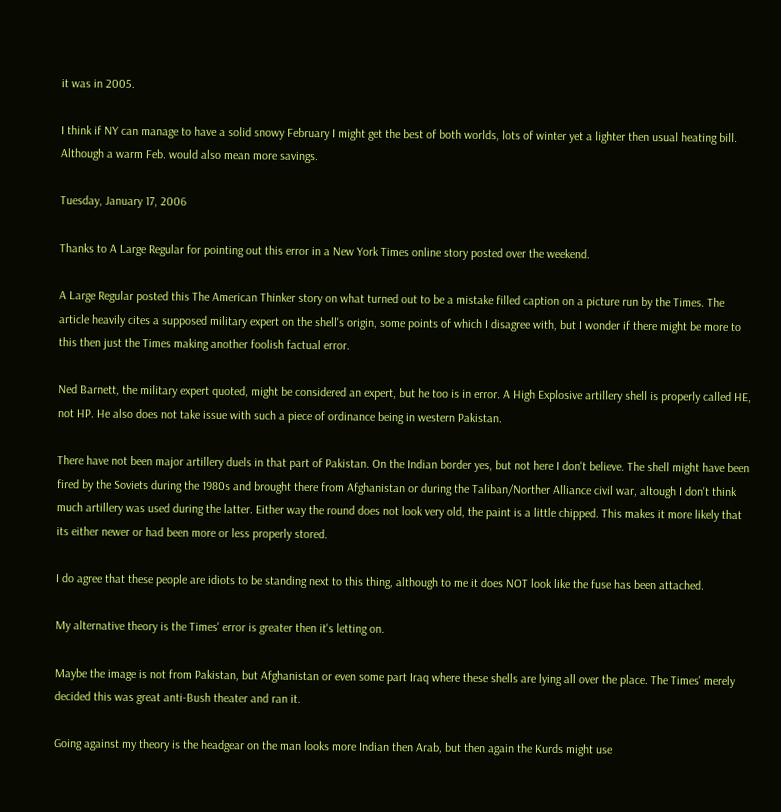it was in 2005.

I think if NY can manage to have a solid snowy February I might get the best of both worlds, lots of winter yet a lighter then usual heating bill. Although a warm Feb. would also mean more savings.

Tuesday, January 17, 2006

Thanks to A Large Regular for pointing out this error in a New York Times online story posted over the weekend.

A Large Regular posted this The American Thinker story on what turned out to be a mistake filled caption on a picture run by the Times. The article heavily cites a supposed military expert on the shell's origin, some points of which I disagree with, but I wonder if there might be more to this then just the Times making another foolish factual error.

Ned Barnett, the military expert quoted, might be considered an expert, but he too is in error. A High Explosive artillery shell is properly called HE, not HP. He also does not take issue with such a piece of ordinance being in western Pakistan.

There have not been major artillery duels in that part of Pakistan. On the Indian border yes, but not here I don't believe. The shell might have been fired by the Soviets during the 1980s and brought there from Afghanistan or during the Taliban/Norther Alliance civil war, altough I don't think much artillery was used during the latter. Either way the round does not look very old, the paint is a little chipped. This makes it more likely that its either newer or had been more or less properly stored.

I do agree that these people are idiots to be standing next to this thing, although to me it does NOT look like the fuse has been attached.

My alternative theory is the Times' error is greater then it's letting on.

Maybe the image is not from Pakistan, but Afghanistan or even some part Iraq where these shells are lying all over the place. The Times' merely decided this was great anti-Bush theater and ran it.

Going against my theory is the headgear on the man looks more Indian then Arab, but then again the Kurds might use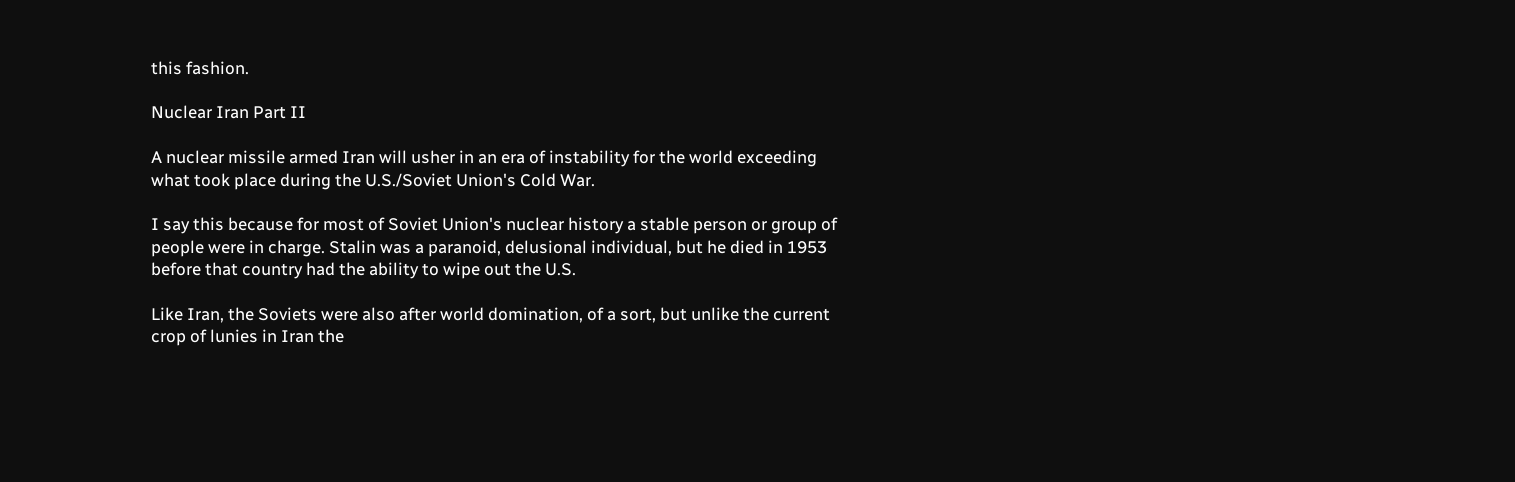this fashion.

Nuclear Iran Part II

A nuclear missile armed Iran will usher in an era of instability for the world exceeding what took place during the U.S./Soviet Union's Cold War.

I say this because for most of Soviet Union's nuclear history a stable person or group of people were in charge. Stalin was a paranoid, delusional individual, but he died in 1953 before that country had the ability to wipe out the U.S.

Like Iran, the Soviets were also after world domination, of a sort, but unlike the current crop of lunies in Iran the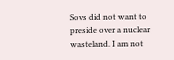Sovs did not want to preside over a nuclear wasteland. I am not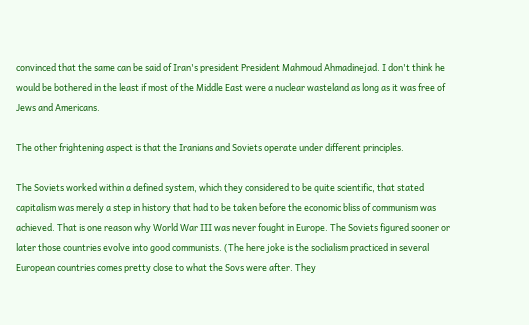convinced that the same can be said of Iran's president President Mahmoud Ahmadinejad. I don't think he would be bothered in the least if most of the Middle East were a nuclear wasteland as long as it was free of Jews and Americans.

The other frightening aspect is that the Iranians and Soviets operate under different principles.

The Soviets worked within a defined system, which they considered to be quite scientific, that stated capitalism was merely a step in history that had to be taken before the economic bliss of communism was achieved. That is one reason why World War III was never fought in Europe. The Soviets figured sooner or later those countries evolve into good communists. (The here joke is the soclialism practiced in several European countries comes pretty close to what the Sovs were after. They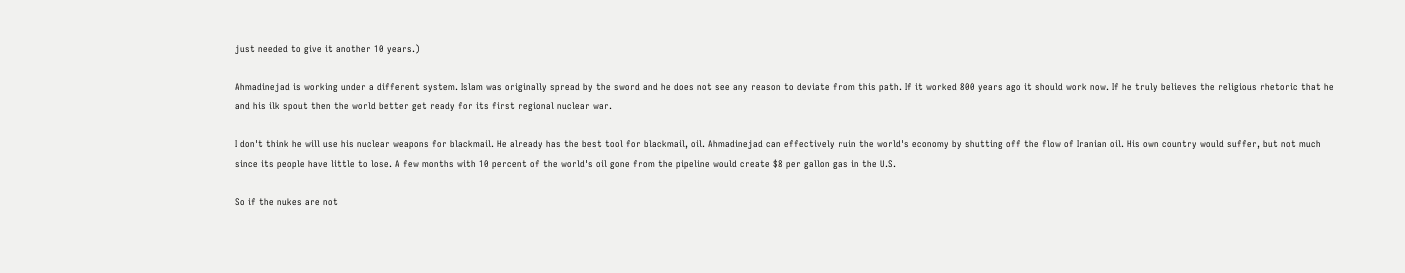just needed to give it another 10 years.)

Ahmadinejad is working under a different system. Islam was originally spread by the sword and he does not see any reason to deviate from this path. If it worked 800 years ago it should work now. If he truly believes the religious rhetoric that he and his ilk spout then the world better get ready for its first regional nuclear war.

I don't think he will use his nuclear weapons for blackmail. He already has the best tool for blackmail, oil. Ahmadinejad can effectively ruin the world's economy by shutting off the flow of Iranian oil. His own country would suffer, but not much since its people have little to lose. A few months with 10 percent of the world's oil gone from the pipeline would create $8 per gallon gas in the U.S.

So if the nukes are not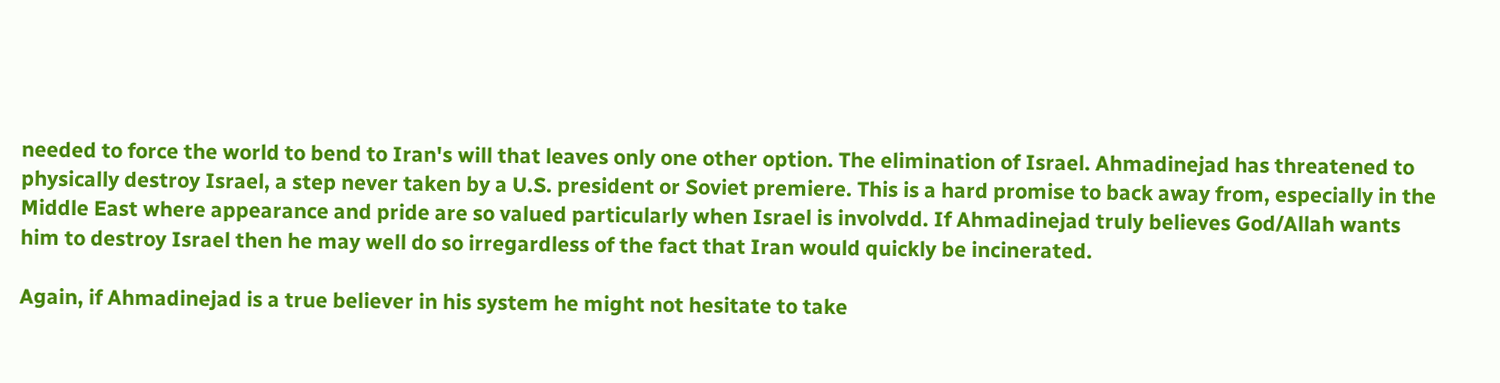needed to force the world to bend to Iran's will that leaves only one other option. The elimination of Israel. Ahmadinejad has threatened to physically destroy Israel, a step never taken by a U.S. president or Soviet premiere. This is a hard promise to back away from, especially in the Middle East where appearance and pride are so valued particularly when Israel is involvdd. If Ahmadinejad truly believes God/Allah wants him to destroy Israel then he may well do so irregardless of the fact that Iran would quickly be incinerated.

Again, if Ahmadinejad is a true believer in his system he might not hesitate to take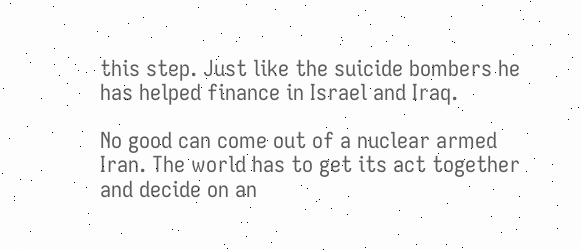this step. Just like the suicide bombers he has helped finance in Israel and Iraq.

No good can come out of a nuclear armed Iran. The world has to get its act together and decide on an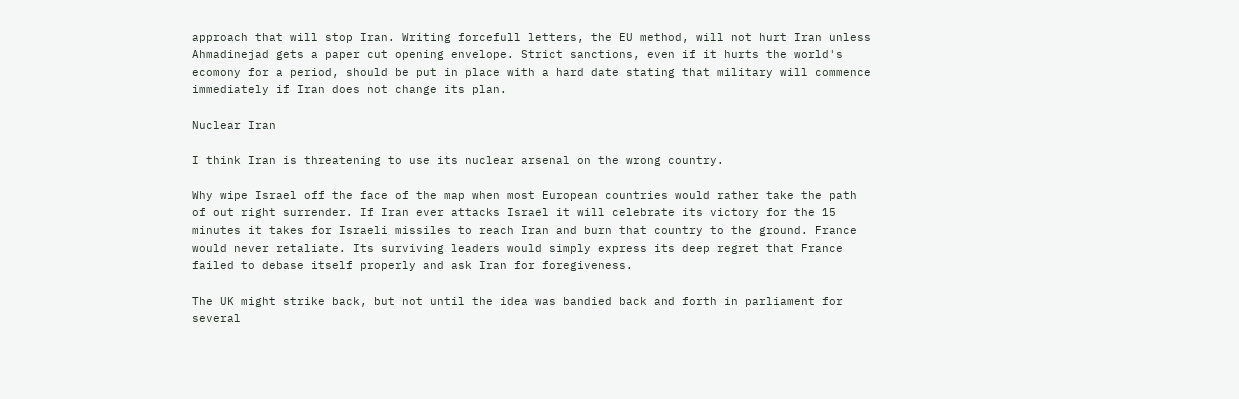approach that will stop Iran. Writing forcefull letters, the EU method, will not hurt Iran unless Ahmadinejad gets a paper cut opening envelope. Strict sanctions, even if it hurts the world's ecomony for a period, should be put in place with a hard date stating that military will commence immediately if Iran does not change its plan.

Nuclear Iran

I think Iran is threatening to use its nuclear arsenal on the wrong country.

Why wipe Israel off the face of the map when most European countries would rather take the path of out right surrender. If Iran ever attacks Israel it will celebrate its victory for the 15 minutes it takes for Israeli missiles to reach Iran and burn that country to the ground. France would never retaliate. Its surviving leaders would simply express its deep regret that France failed to debase itself properly and ask Iran for foregiveness.

The UK might strike back, but not until the idea was bandied back and forth in parliament for several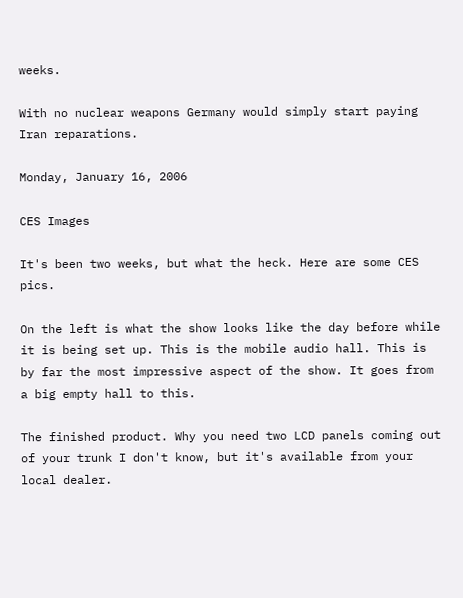weeks.

With no nuclear weapons Germany would simply start paying Iran reparations.

Monday, January 16, 2006

CES Images

It's been two weeks, but what the heck. Here are some CES pics.

On the left is what the show looks like the day before while it is being set up. This is the mobile audio hall. This is by far the most impressive aspect of the show. It goes from a big empty hall to this.

The finished product. Why you need two LCD panels coming out of your trunk I don't know, but it's available from your local dealer.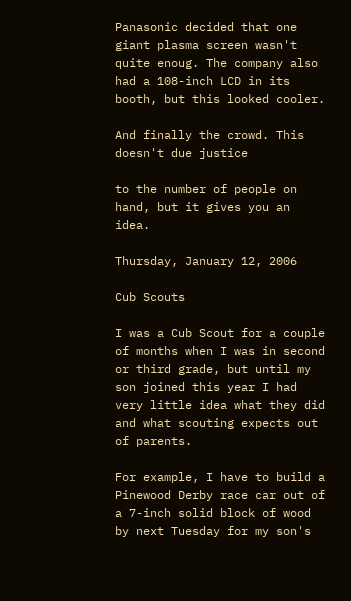Panasonic decided that one giant plasma screen wasn't quite enoug. The company also had a 108-inch LCD in its booth, but this looked cooler.

And finally the crowd. This doesn't due justice

to the number of people on hand, but it gives you an idea.

Thursday, January 12, 2006

Cub Scouts

I was a Cub Scout for a couple of months when I was in second or third grade, but until my son joined this year I had very little idea what they did and what scouting expects out of parents.

For example, I have to build a Pinewood Derby race car out of a 7-inch solid block of wood by next Tuesday for my son's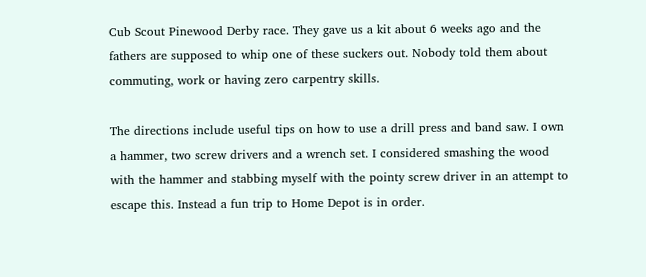Cub Scout Pinewood Derby race. They gave us a kit about 6 weeks ago and the fathers are supposed to whip one of these suckers out. Nobody told them about commuting, work or having zero carpentry skills.

The directions include useful tips on how to use a drill press and band saw. I own a hammer, two screw drivers and a wrench set. I considered smashing the wood with the hammer and stabbing myself with the pointy screw driver in an attempt to escape this. Instead a fun trip to Home Depot is in order.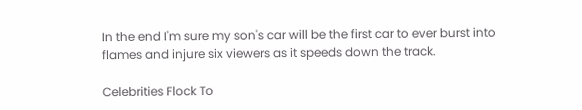In the end I'm sure my son's car will be the first car to ever burst into flames and injure six viewers as it speeds down the track.

Celebrities Flock To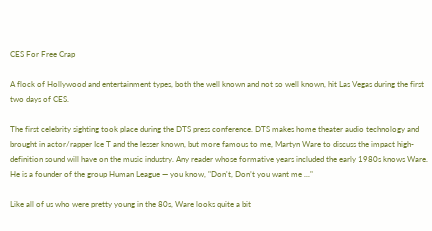CES For Free Crap

A flock of Hollywood and entertainment types, both the well known and not so well known, hit Las Vegas during the first two days of CES.

The first celebrity sighting took place during the DTS press conference. DTS makes home theater audio technology and brought in actor/rapper Ice T and the lesser known, but more famous to me, Martyn Ware to discuss the impact high-definition sound will have on the music industry. Any reader whose formative years included the early 1980s knows Ware. He is a founder of the group Human League — you know, "Don't, Don’t you want me ..."

Like all of us who were pretty young in the 80s, Ware looks quite a bit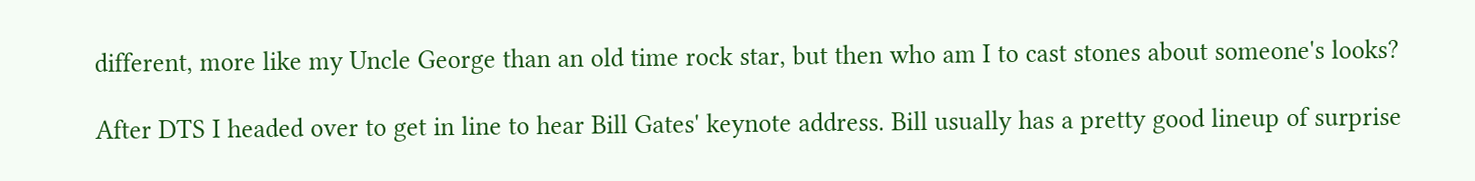different, more like my Uncle George than an old time rock star, but then who am I to cast stones about someone's looks?

After DTS I headed over to get in line to hear Bill Gates' keynote address. Bill usually has a pretty good lineup of surprise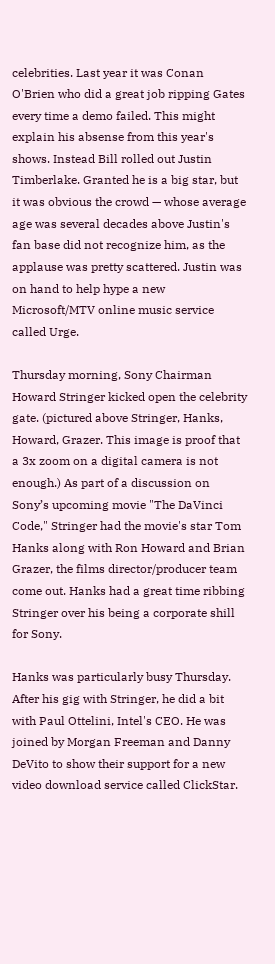celebrities. Last year it was Conan O'Brien who did a great job ripping Gates every time a demo failed. This might explain his absense from this year's shows. Instead Bill rolled out Justin Timberlake. Granted he is a big star, but it was obvious the crowd — whose average age was several decades above Justin's fan base did not recognize him, as the applause was pretty scattered. Justin was on hand to help hype a new Microsoft/MTV online music service called Urge.

Thursday morning, Sony Chairman Howard Stringer kicked open the celebrity gate. (pictured above Stringer, Hanks, Howard, Grazer. This image is proof that a 3x zoom on a digital camera is not enough.) As part of a discussion on Sony’s upcoming movie "The DaVinci Code," Stringer had the movie's star Tom Hanks along with Ron Howard and Brian Grazer, the films director/producer team come out. Hanks had a great time ribbing Stringer over his being a corporate shill for Sony.

Hanks was particularly busy Thursday. After his gig with Stringer, he did a bit with Paul Ottelini, Intel's CEO. He was joined by Morgan Freeman and Danny DeVito to show their support for a new video download service called ClickStar.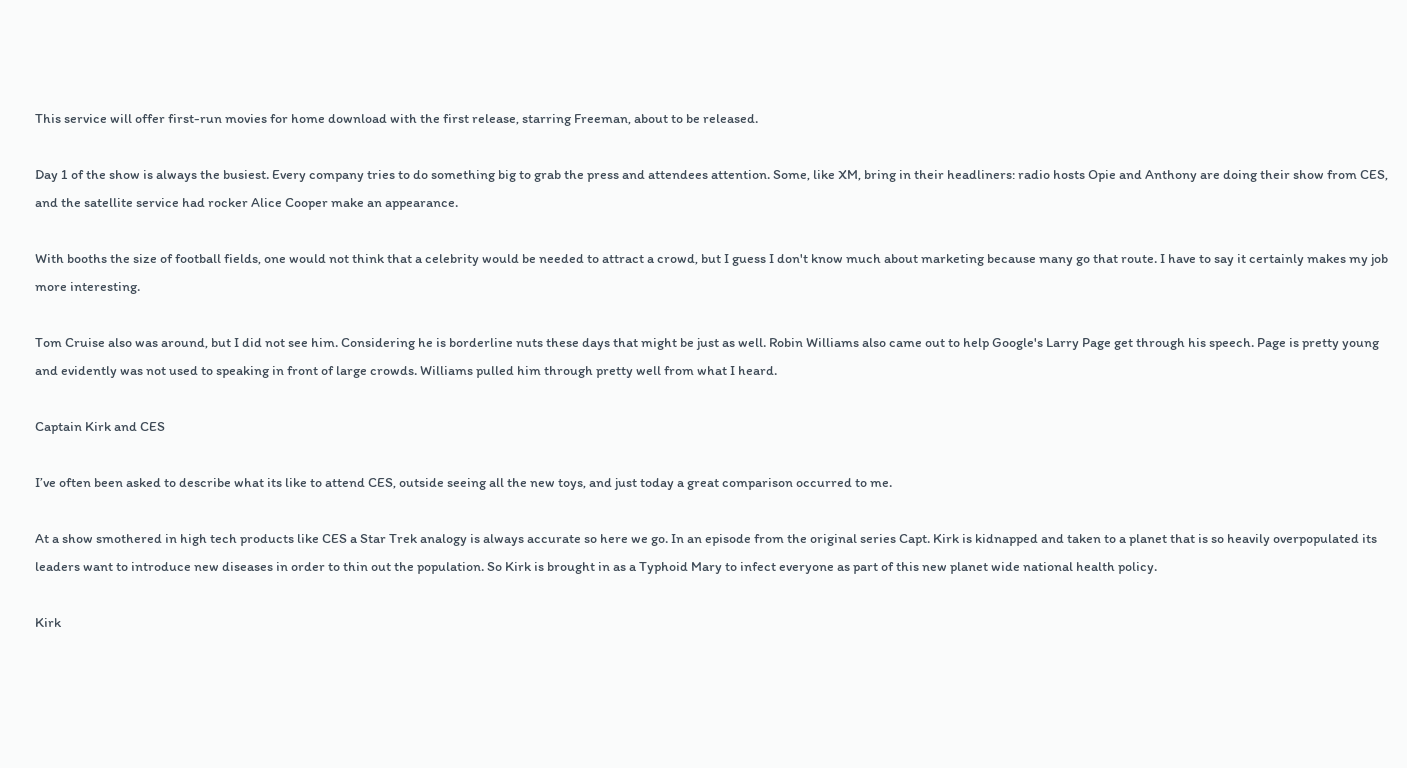This service will offer first-run movies for home download with the first release, starring Freeman, about to be released.

Day 1 of the show is always the busiest. Every company tries to do something big to grab the press and attendees attention. Some, like XM, bring in their headliners: radio hosts Opie and Anthony are doing their show from CES, and the satellite service had rocker Alice Cooper make an appearance.

With booths the size of football fields, one would not think that a celebrity would be needed to attract a crowd, but I guess I don't know much about marketing because many go that route. I have to say it certainly makes my job more interesting.

Tom Cruise also was around, but I did not see him. Considering he is borderline nuts these days that might be just as well. Robin Williams also came out to help Google's Larry Page get through his speech. Page is pretty young and evidently was not used to speaking in front of large crowds. Williams pulled him through pretty well from what I heard.

Captain Kirk and CES

I’ve often been asked to describe what its like to attend CES, outside seeing all the new toys, and just today a great comparison occurred to me.

At a show smothered in high tech products like CES a Star Trek analogy is always accurate so here we go. In an episode from the original series Capt. Kirk is kidnapped and taken to a planet that is so heavily overpopulated its leaders want to introduce new diseases in order to thin out the population. So Kirk is brought in as a Typhoid Mary to infect everyone as part of this new planet wide national health policy.

Kirk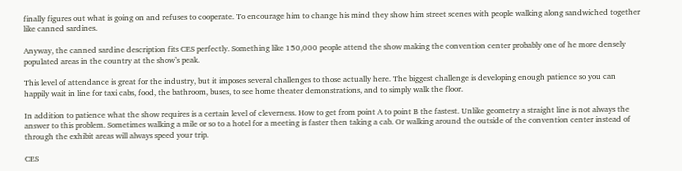finally figures out what is going on and refuses to cooperate. To encourage him to change his mind they show him street scenes with people walking along sandwiched together like canned sardines.

Anyway, the canned sardine description fits CES perfectly. Something like 150,000 people attend the show making the convention center probably one of he more densely populated areas in the country at the show’s peak.

This level of attendance is great for the industry, but it imposes several challenges to those actually here. The biggest challenge is developing enough patience so you can happily wait in line for taxi cabs, food, the bathroom, buses, to see home theater demonstrations, and to simply walk the floor.

In addition to patience what the show requires is a certain level of cleverness. How to get from point A to point B the fastest. Unlike geometry a straight line is not always the answer to this problem. Sometimes walking a mile or so to a hotel for a meeting is faster then taking a cab. Or walking around the outside of the convention center instead of through the exhibit areas will always speed your trip.

CES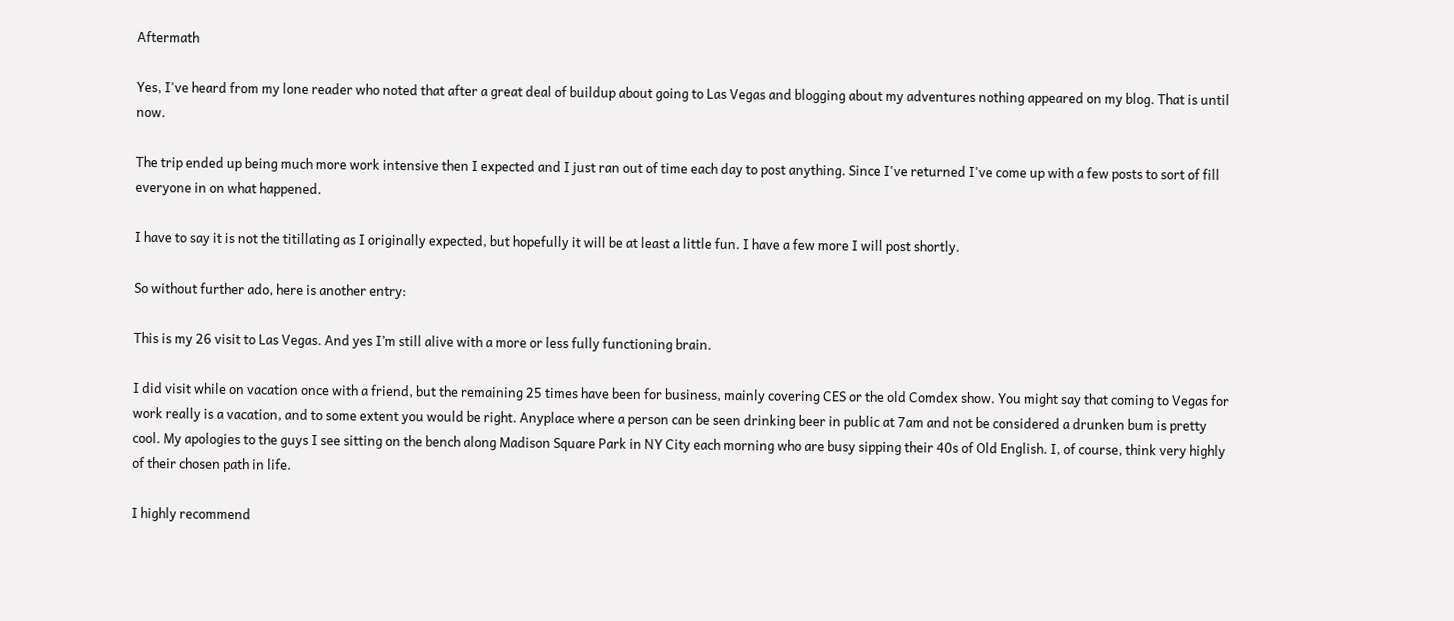Aftermath

Yes, I've heard from my lone reader who noted that after a great deal of buildup about going to Las Vegas and blogging about my adventures nothing appeared on my blog. That is until now.

The trip ended up being much more work intensive then I expected and I just ran out of time each day to post anything. Since I've returned I've come up with a few posts to sort of fill everyone in on what happened.

I have to say it is not the titillating as I originally expected, but hopefully it will be at least a little fun. I have a few more I will post shortly.

So without further ado, here is another entry:

This is my 26 visit to Las Vegas. And yes I’m still alive with a more or less fully functioning brain.

I did visit while on vacation once with a friend, but the remaining 25 times have been for business, mainly covering CES or the old Comdex show. You might say that coming to Vegas for work really is a vacation, and to some extent you would be right. Anyplace where a person can be seen drinking beer in public at 7am and not be considered a drunken bum is pretty cool. My apologies to the guys I see sitting on the bench along Madison Square Park in NY City each morning who are busy sipping their 40s of Old English. I, of course, think very highly of their chosen path in life.

I highly recommend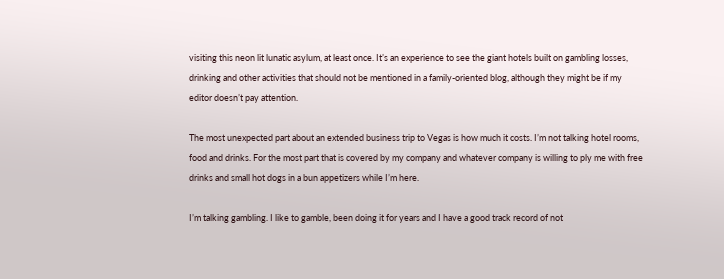visiting this neon lit lunatic asylum, at least once. It’s an experience to see the giant hotels built on gambling losses, drinking and other activities that should not be mentioned in a family-oriented blog, although they might be if my editor doesn’t pay attention.

The most unexpected part about an extended business trip to Vegas is how much it costs. I’m not talking hotel rooms, food and drinks. For the most part that is covered by my company and whatever company is willing to ply me with free drinks and small hot dogs in a bun appetizers while I’m here.

I’m talking gambling. I like to gamble, been doing it for years and I have a good track record of not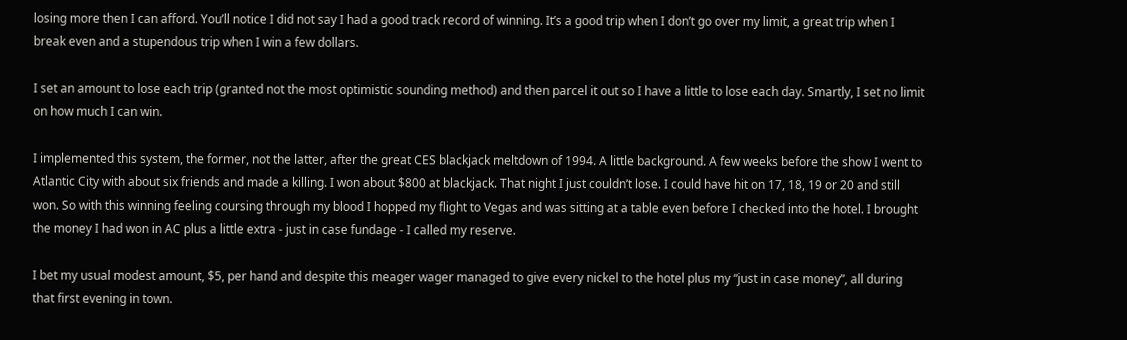losing more then I can afford. You’ll notice I did not say I had a good track record of winning. It’s a good trip when I don’t go over my limit, a great trip when I break even and a stupendous trip when I win a few dollars.

I set an amount to lose each trip (granted not the most optimistic sounding method) and then parcel it out so I have a little to lose each day. Smartly, I set no limit on how much I can win.

I implemented this system, the former, not the latter, after the great CES blackjack meltdown of 1994. A little background. A few weeks before the show I went to Atlantic City with about six friends and made a killing. I won about $800 at blackjack. That night I just couldn’t lose. I could have hit on 17, 18, 19 or 20 and still won. So with this winning feeling coursing through my blood I hopped my flight to Vegas and was sitting at a table even before I checked into the hotel. I brought the money I had won in AC plus a little extra - just in case fundage - I called my reserve.

I bet my usual modest amount, $5, per hand and despite this meager wager managed to give every nickel to the hotel plus my “just in case money”, all during that first evening in town.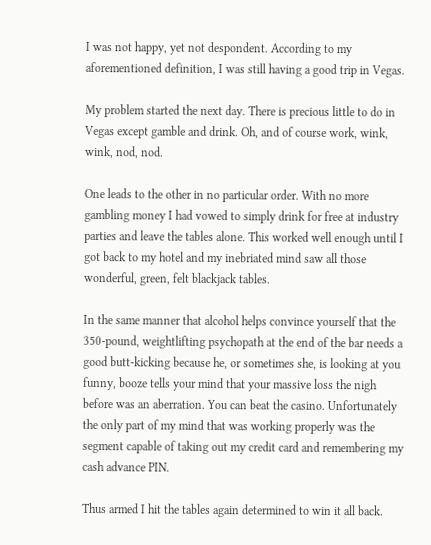I was not happy, yet not despondent. According to my aforementioned definition, I was still having a good trip in Vegas.

My problem started the next day. There is precious little to do in Vegas except gamble and drink. Oh, and of course work, wink, wink, nod, nod.

One leads to the other in no particular order. With no more gambling money I had vowed to simply drink for free at industry parties and leave the tables alone. This worked well enough until I got back to my hotel and my inebriated mind saw all those wonderful, green, felt blackjack tables.

In the same manner that alcohol helps convince yourself that the 350-pound, weightlifting psychopath at the end of the bar needs a good butt-kicking because he, or sometimes she, is looking at you funny, booze tells your mind that your massive loss the nigh before was an aberration. You can beat the casino. Unfortunately the only part of my mind that was working properly was the segment capable of taking out my credit card and remembering my cash advance PIN.

Thus armed I hit the tables again determined to win it all back.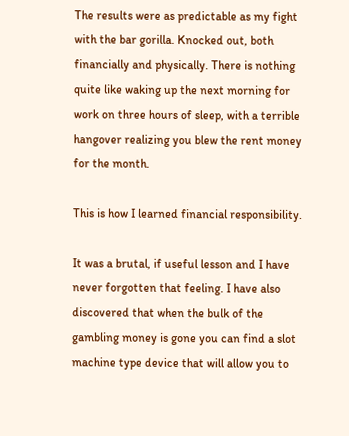The results were as predictable as my fight with the bar gorilla. Knocked out, both financially and physically. There is nothing quite like waking up the next morning for work on three hours of sleep, with a terrible hangover realizing you blew the rent money for the month.

This is how I learned financial responsibility.

It was a brutal, if useful lesson and I have never forgotten that feeling. I have also discovered that when the bulk of the gambling money is gone you can find a slot machine type device that will allow you to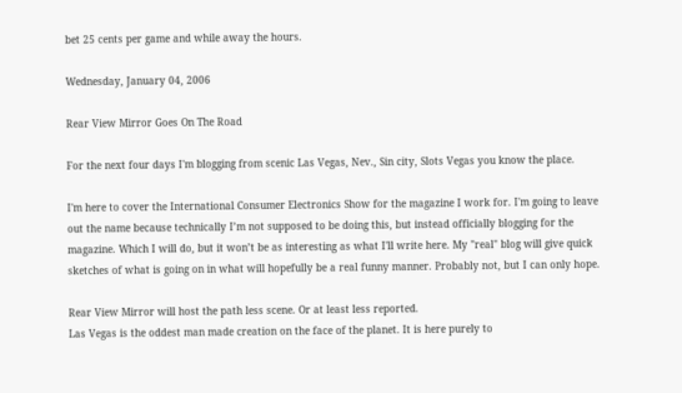bet 25 cents per game and while away the hours.

Wednesday, January 04, 2006

Rear View Mirror Goes On The Road

For the next four days I'm blogging from scenic Las Vegas, Nev., Sin city, Slots Vegas you know the place.

I'm here to cover the International Consumer Electronics Show for the magazine I work for. I'm going to leave out the name because technically I’m not supposed to be doing this, but instead officially blogging for the magazine. Which I will do, but it won’t be as interesting as what I'll write here. My "real" blog will give quick sketches of what is going on in what will hopefully be a real funny manner. Probably not, but I can only hope.

Rear View Mirror will host the path less scene. Or at least less reported.
Las Vegas is the oddest man made creation on the face of the planet. It is here purely to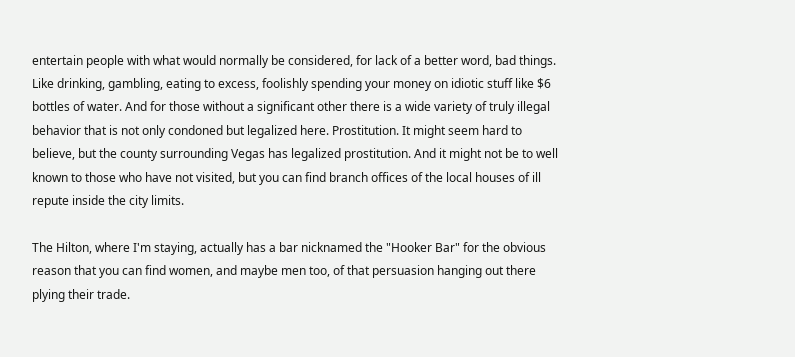entertain people with what would normally be considered, for lack of a better word, bad things. Like drinking, gambling, eating to excess, foolishly spending your money on idiotic stuff like $6 bottles of water. And for those without a significant other there is a wide variety of truly illegal behavior that is not only condoned but legalized here. Prostitution. It might seem hard to believe, but the county surrounding Vegas has legalized prostitution. And it might not be to well known to those who have not visited, but you can find branch offices of the local houses of ill repute inside the city limits.

The Hilton, where I'm staying, actually has a bar nicknamed the "Hooker Bar" for the obvious reason that you can find women, and maybe men too, of that persuasion hanging out there plying their trade.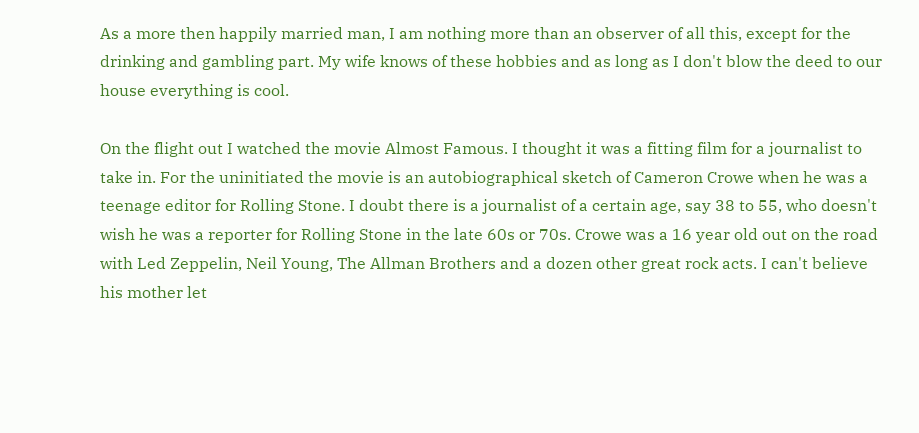As a more then happily married man, I am nothing more than an observer of all this, except for the drinking and gambling part. My wife knows of these hobbies and as long as I don't blow the deed to our house everything is cool.

On the flight out I watched the movie Almost Famous. I thought it was a fitting film for a journalist to take in. For the uninitiated the movie is an autobiographical sketch of Cameron Crowe when he was a teenage editor for Rolling Stone. I doubt there is a journalist of a certain age, say 38 to 55, who doesn't wish he was a reporter for Rolling Stone in the late 60s or 70s. Crowe was a 16 year old out on the road with Led Zeppelin, Neil Young, The Allman Brothers and a dozen other great rock acts. I can't believe his mother let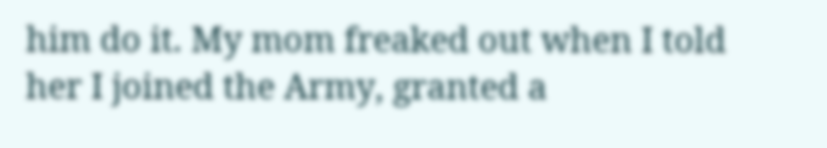him do it. My mom freaked out when I told her I joined the Army, granted a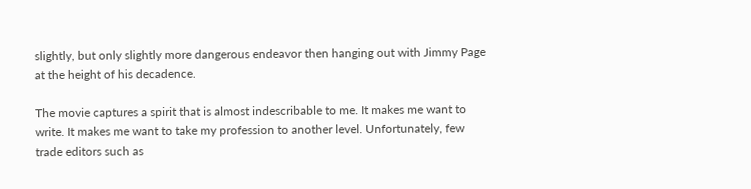slightly, but only slightly more dangerous endeavor then hanging out with Jimmy Page at the height of his decadence.

The movie captures a spirit that is almost indescribable to me. It makes me want to write. It makes me want to take my profession to another level. Unfortunately, few trade editors such as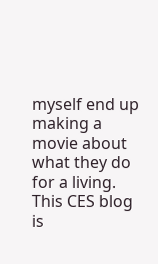myself end up making a movie about what they do for a living.
This CES blog is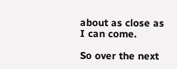about as close as I can come.

So over the next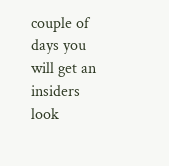couple of days you will get an insiders look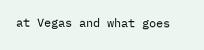at Vegas and what goes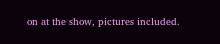on at the show, pictures included.